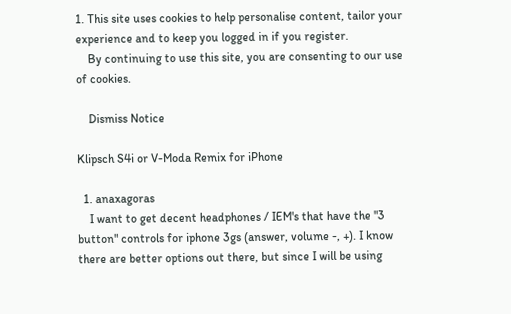1. This site uses cookies to help personalise content, tailor your experience and to keep you logged in if you register.
    By continuing to use this site, you are consenting to our use of cookies.

    Dismiss Notice

Klipsch S4i or V-Moda Remix for iPhone

  1. anaxagoras
    I want to get decent headphones / IEM's that have the "3 button" controls for iphone 3gs (answer, volume -, +). I know there are better options out there, but since I will be using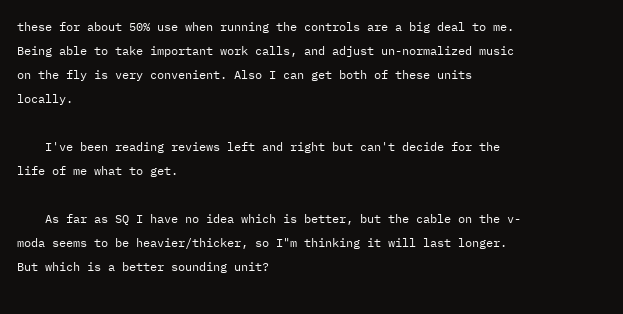these for about 50% use when running the controls are a big deal to me. Being able to take important work calls, and adjust un-normalized music on the fly is very convenient. Also I can get both of these units locally.

    I've been reading reviews left and right but can't decide for the life of me what to get.

    As far as SQ I have no idea which is better, but the cable on the v-moda seems to be heavier/thicker, so I"m thinking it will last longer. But which is a better sounding unit?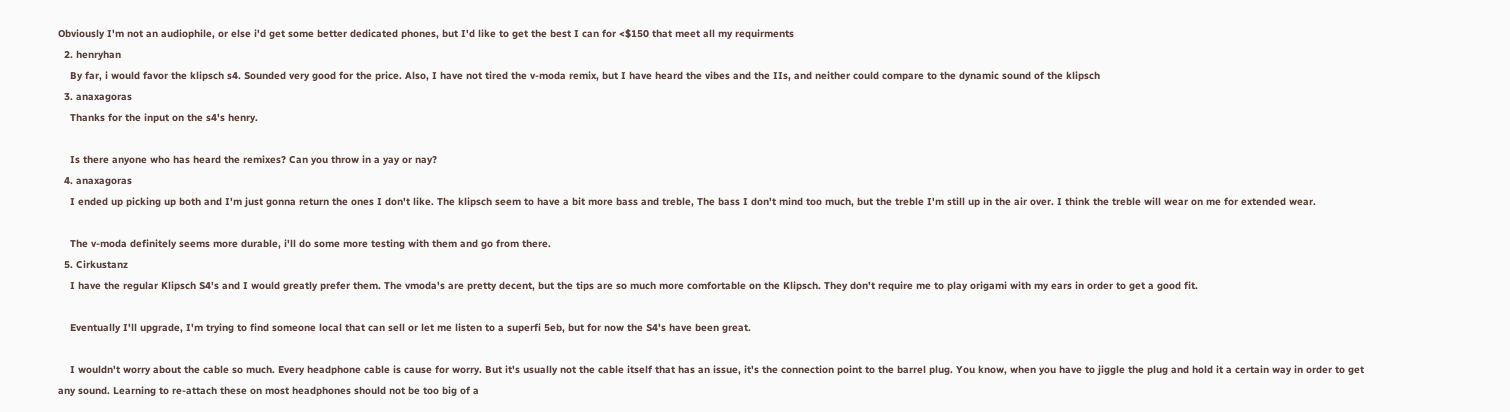Obviously I'm not an audiophile, or else i'd get some better dedicated phones, but I'd like to get the best I can for <$150 that meet all my requirments
  2. henryhan
    By far, i would favor the klipsch s4. Sounded very good for the price. Also, I have not tired the v-moda remix, but I have heard the vibes and the IIs, and neither could compare to the dynamic sound of the klipsch
  3. anaxagoras
    Thanks for the input on the s4's henry.

    Is there anyone who has heard the remixes? Can you throw in a yay or nay?
  4. anaxagoras
    I ended up picking up both and I'm just gonna return the ones I don't like. The klipsch seem to have a bit more bass and treble, The bass I don't mind too much, but the treble I'm still up in the air over. I think the treble will wear on me for extended wear.

    The v-moda definitely seems more durable, i'll do some more testing with them and go from there.
  5. Cirkustanz
    I have the regular Klipsch S4's and I would greatly prefer them. The vmoda's are pretty decent, but the tips are so much more comfortable on the Klipsch. They don't require me to play origami with my ears in order to get a good fit.

    Eventually I'll upgrade, I'm trying to find someone local that can sell or let me listen to a superfi 5eb, but for now the S4's have been great.

    I wouldn't worry about the cable so much. Every headphone cable is cause for worry. But it's usually not the cable itself that has an issue, it's the connection point to the barrel plug. You know, when you have to jiggle the plug and hold it a certain way in order to get any sound. Learning to re-attach these on most headphones should not be too big of a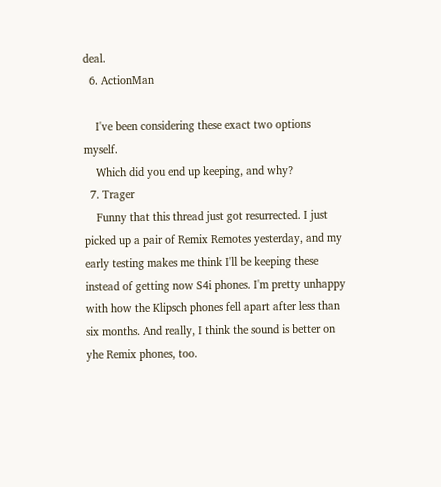deal.
  6. ActionMan

    I've been considering these exact two options myself.
    Which did you end up keeping, and why?
  7. Trager
    Funny that this thread just got resurrected. I just picked up a pair of Remix Remotes yesterday, and my early testing makes me think I'll be keeping these instead of getting now S4i phones. I'm pretty unhappy with how the Klipsch phones fell apart after less than six months. And really, I think the sound is better on yhe Remix phones, too.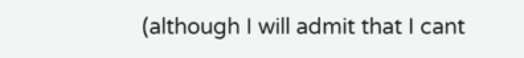(although I will admit that I cant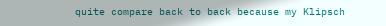quite compare back to back because my Klipsch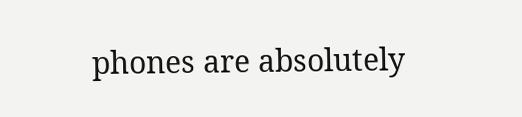phones are absolutely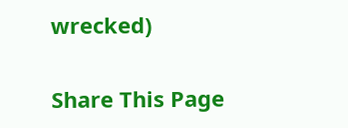wrecked)

Share This Page